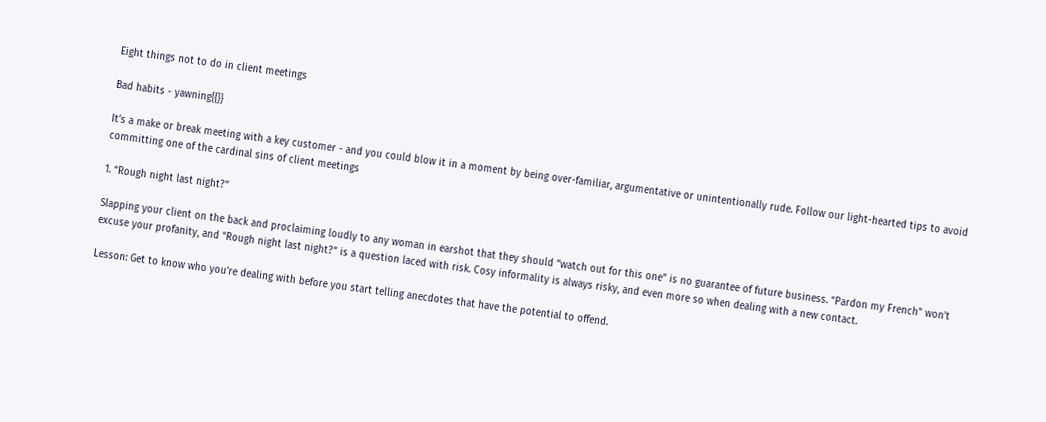Eight things not to do in client meetings

Bad habits - yawning{{}}

It’s a make or break meeting with a key customer - and you could blow it in a moment by being over-familiar, argumentative or unintentionally rude. Follow our light-hearted tips to avoid committing one of the cardinal sins of client meetings

1. “Rough night last night?”

Slapping your client on the back and proclaiming loudly to any woman in earshot that they should “watch out for this one” is no guarantee of future business. “Pardon my French" won’t excuse your profanity, and “Rough night last night?” is a question laced with risk. Cosy informality is always risky, and even more so when dealing with a new contact.

Lesson: Get to know who you’re dealing with before you start telling anecdotes that have the potential to offend.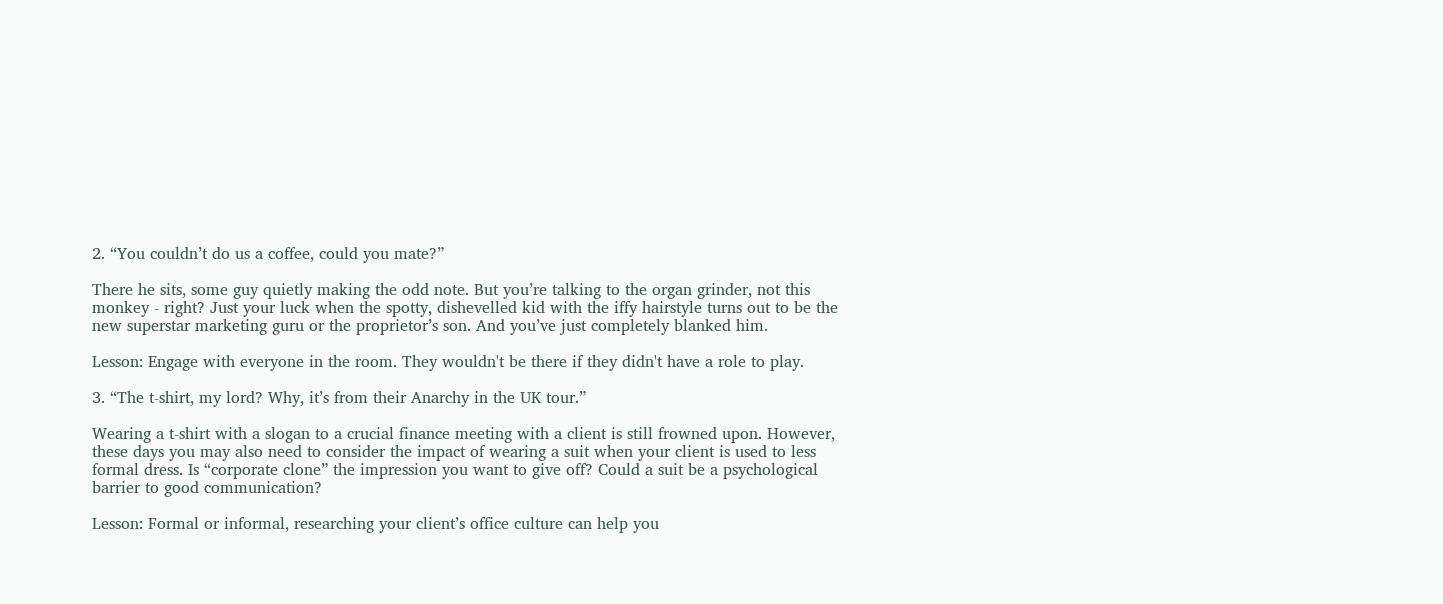2. “You couldn’t do us a coffee, could you mate?”

There he sits, some guy quietly making the odd note. But you’re talking to the organ grinder, not this monkey - right? Just your luck when the spotty, dishevelled kid with the iffy hairstyle turns out to be the new superstar marketing guru or the proprietor’s son. And you’ve just completely blanked him.

Lesson: Engage with everyone in the room. They wouldn't be there if they didn't have a role to play.

3. “The t-shirt, my lord? Why, it’s from their Anarchy in the UK tour.”

Wearing a t-shirt with a slogan to a crucial finance meeting with a client is still frowned upon. However, these days you may also need to consider the impact of wearing a suit when your client is used to less formal dress. Is “corporate clone” the impression you want to give off? Could a suit be a psychological barrier to good communication?

Lesson: Formal or informal, researching your client’s office culture can help you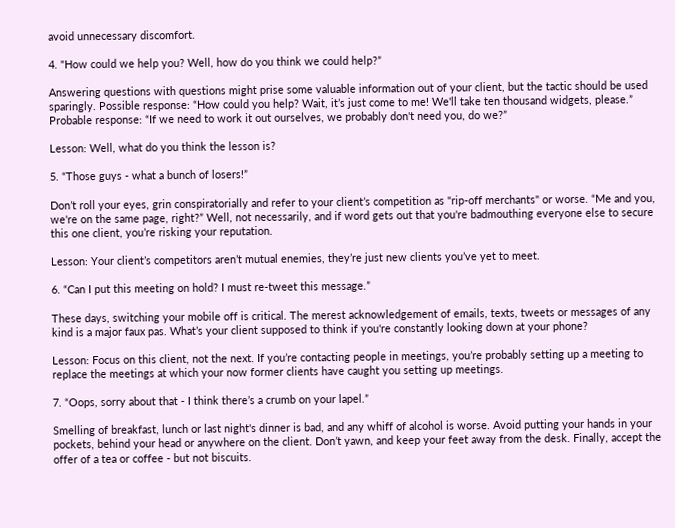avoid unnecessary discomfort.

4. "How could we help you? Well, how do you think we could help?”

Answering questions with questions might prise some valuable information out of your client, but the tactic should be used sparingly. Possible response: “How could you help? Wait, it’s just come to me! We'll take ten thousand widgets, please.” Probable response: “If we need to work it out ourselves, we probably don't need you, do we?”

Lesson: Well, what do you think the lesson is?

5. “Those guys - what a bunch of losers!”

Don’t roll your eyes, grin conspiratorially and refer to your client’s competition as "rip-off merchants" or worse. “Me and you, we're on the same page, right?” Well, not necessarily, and if word gets out that you're badmouthing everyone else to secure this one client, you’re risking your reputation.

Lesson: Your client’s competitors aren’t mutual enemies, they’re just new clients you’ve yet to meet.

6. “Can I put this meeting on hold? I must re-tweet this message.”

These days, switching your mobile off is critical. The merest acknowledgement of emails, texts, tweets or messages of any kind is a major faux pas. What’s your client supposed to think if you're constantly looking down at your phone?

Lesson: Focus on this client, not the next. If you’re contacting people in meetings, you’re probably setting up a meeting to replace the meetings at which your now former clients have caught you setting up meetings.

7. “Oops, sorry about that - I think there’s a crumb on your lapel.”

Smelling of breakfast, lunch or last night's dinner is bad, and any whiff of alcohol is worse. Avoid putting your hands in your pockets, behind your head or anywhere on the client. Don’t yawn, and keep your feet away from the desk. Finally, accept the offer of a tea or coffee - but not biscuits.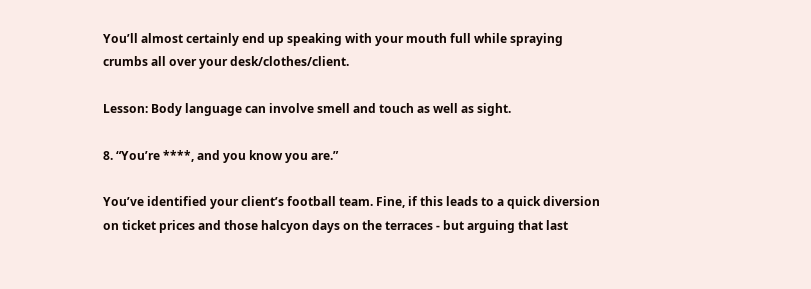You’ll almost certainly end up speaking with your mouth full while spraying crumbs all over your desk/clothes/client.

Lesson: Body language can involve smell and touch as well as sight.

8. “You’re ****, and you know you are.”

You’ve identified your client’s football team. Fine, if this leads to a quick diversion on ticket prices and those halcyon days on the terraces - but arguing that last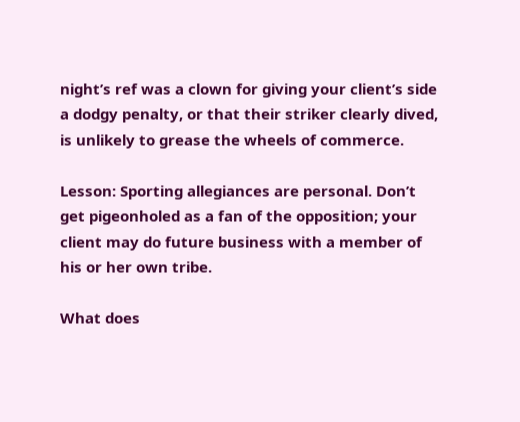night’s ref was a clown for giving your client’s side a dodgy penalty, or that their striker clearly dived, is unlikely to grease the wheels of commerce.

Lesson: Sporting allegiances are personal. Don’t get pigeonholed as a fan of the opposition; your client may do future business with a member of his or her own tribe.

What does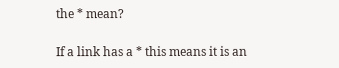the * mean?

If a link has a * this means it is an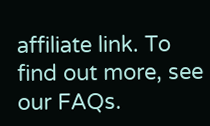affiliate link. To find out more, see our FAQs.